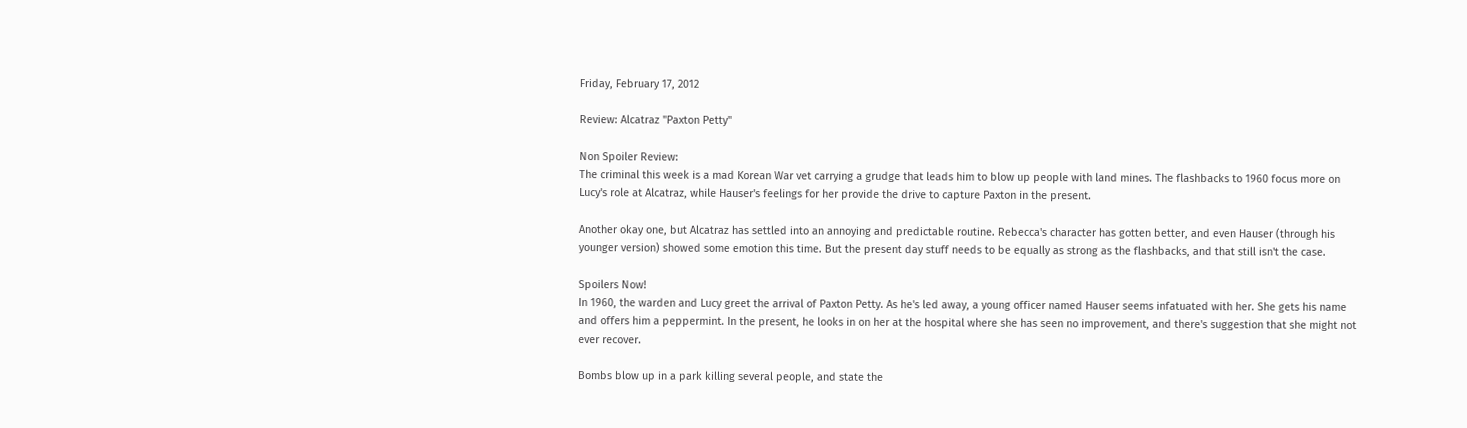Friday, February 17, 2012

Review: Alcatraz "Paxton Petty"

Non Spoiler Review:
The criminal this week is a mad Korean War vet carrying a grudge that leads him to blow up people with land mines. The flashbacks to 1960 focus more on Lucy's role at Alcatraz, while Hauser's feelings for her provide the drive to capture Paxton in the present.

Another okay one, but Alcatraz has settled into an annoying and predictable routine. Rebecca's character has gotten better, and even Hauser (through his younger version) showed some emotion this time. But the present day stuff needs to be equally as strong as the flashbacks, and that still isn't the case.

Spoilers Now!
In 1960, the warden and Lucy greet the arrival of Paxton Petty. As he's led away, a young officer named Hauser seems infatuated with her. She gets his name and offers him a peppermint. In the present, he looks in on her at the hospital where she has seen no improvement, and there's suggestion that she might not ever recover.

Bombs blow up in a park killing several people, and state the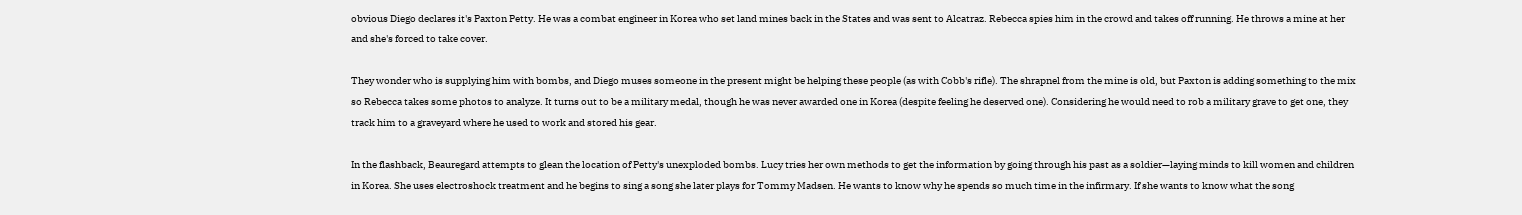obvious Diego declares it's Paxton Petty. He was a combat engineer in Korea who set land mines back in the States and was sent to Alcatraz. Rebecca spies him in the crowd and takes off running. He throws a mine at her and she's forced to take cover.

They wonder who is supplying him with bombs, and Diego muses someone in the present might be helping these people (as with Cobb's rifle). The shrapnel from the mine is old, but Paxton is adding something to the mix so Rebecca takes some photos to analyze. It turns out to be a military medal, though he was never awarded one in Korea (despite feeling he deserved one). Considering he would need to rob a military grave to get one, they track him to a graveyard where he used to work and stored his gear.

In the flashback, Beauregard attempts to glean the location of Petty's unexploded bombs. Lucy tries her own methods to get the information by going through his past as a soldier—laying minds to kill women and children in Korea. She uses electroshock treatment and he begins to sing a song she later plays for Tommy Madsen. He wants to know why he spends so much time in the infirmary. If she wants to know what the song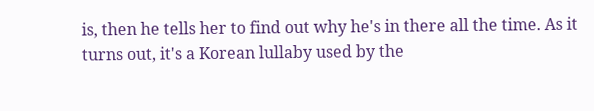is, then he tells her to find out why he's in there all the time. As it turns out, it's a Korean lullaby used by the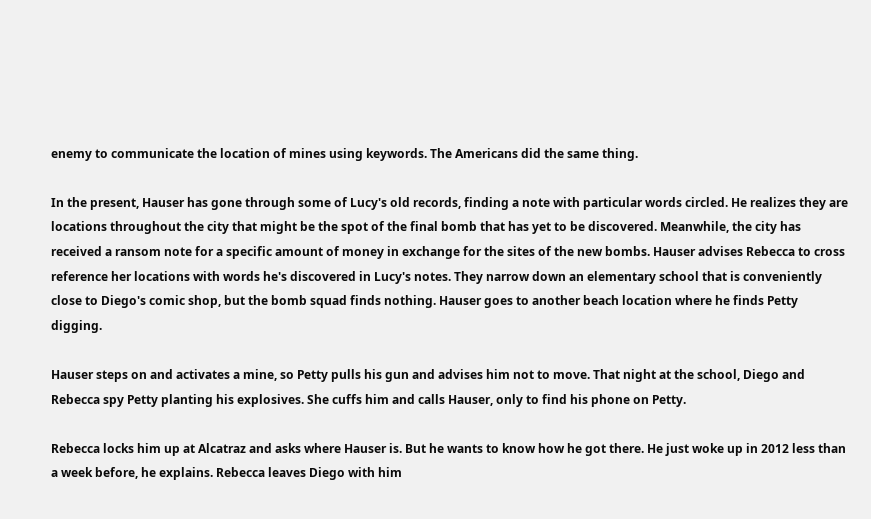enemy to communicate the location of mines using keywords. The Americans did the same thing.

In the present, Hauser has gone through some of Lucy's old records, finding a note with particular words circled. He realizes they are locations throughout the city that might be the spot of the final bomb that has yet to be discovered. Meanwhile, the city has received a ransom note for a specific amount of money in exchange for the sites of the new bombs. Hauser advises Rebecca to cross reference her locations with words he's discovered in Lucy's notes. They narrow down an elementary school that is conveniently close to Diego's comic shop, but the bomb squad finds nothing. Hauser goes to another beach location where he finds Petty digging.

Hauser steps on and activates a mine, so Petty pulls his gun and advises him not to move. That night at the school, Diego and Rebecca spy Petty planting his explosives. She cuffs him and calls Hauser, only to find his phone on Petty.

Rebecca locks him up at Alcatraz and asks where Hauser is. But he wants to know how he got there. He just woke up in 2012 less than a week before, he explains. Rebecca leaves Diego with him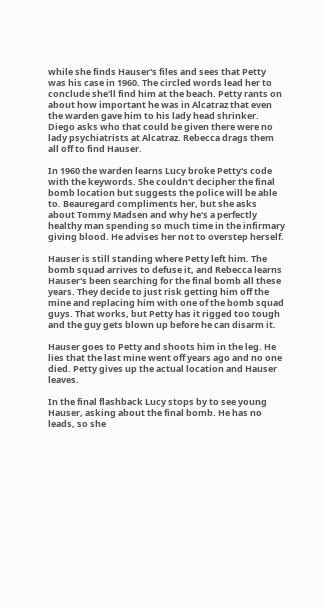while she finds Hauser's files and sees that Petty was his case in 1960. The circled words lead her to conclude she'll find him at the beach. Petty rants on about how important he was in Alcatraz that even the warden gave him to his lady head shrinker. Diego asks who that could be given there were no lady psychiatrists at Alcatraz. Rebecca drags them all off to find Hauser.

In 1960 the warden learns Lucy broke Petty's code with the keywords. She couldn't decipher the final bomb location but suggests the police will be able to. Beauregard compliments her, but she asks about Tommy Madsen and why he's a perfectly healthy man spending so much time in the infirmary giving blood. He advises her not to overstep herself.

Hauser is still standing where Petty left him. The bomb squad arrives to defuse it, and Rebecca learns Hauser's been searching for the final bomb all these years. They decide to just risk getting him off the mine and replacing him with one of the bomb squad guys. That works, but Petty has it rigged too tough and the guy gets blown up before he can disarm it.

Hauser goes to Petty and shoots him in the leg. He lies that the last mine went off years ago and no one died. Petty gives up the actual location and Hauser leaves.

In the final flashback Lucy stops by to see young Hauser, asking about the final bomb. He has no leads, so she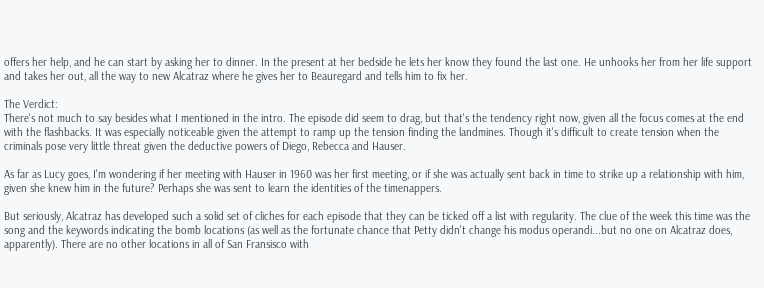offers her help, and he can start by asking her to dinner. In the present at her bedside he lets her know they found the last one. He unhooks her from her life support and takes her out, all the way to new Alcatraz where he gives her to Beauregard and tells him to fix her.

The Verdict:
There's not much to say besides what I mentioned in the intro. The episode did seem to drag, but that's the tendency right now, given all the focus comes at the end with the flashbacks. It was especially noticeable given the attempt to ramp up the tension finding the landmines. Though it's difficult to create tension when the criminals pose very little threat given the deductive powers of Diego, Rebecca and Hauser.

As far as Lucy goes, I'm wondering if her meeting with Hauser in 1960 was her first meeting, or if she was actually sent back in time to strike up a relationship with him, given she knew him in the future? Perhaps she was sent to learn the identities of the timenappers.

But seriously, Alcatraz has developed such a solid set of cliches for each episode that they can be ticked off a list with regularity. The clue of the week this time was the song and the keywords indicating the bomb locations (as well as the fortunate chance that Petty didn't change his modus operandi...but no one on Alcatraz does, apparently). There are no other locations in all of San Fransisco with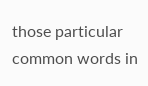those particular common words in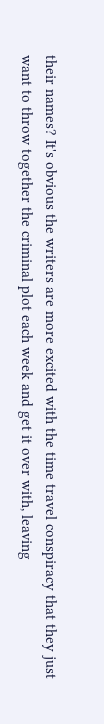their names? It's obvious the writers are more excited with the time travel conspiracy that they just want to throw together the criminal plot each week and get it over with, leaving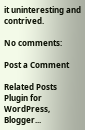it uninteresting and contrived.

No comments:

Post a Comment

Related Posts Plugin for WordPress, Blogger...